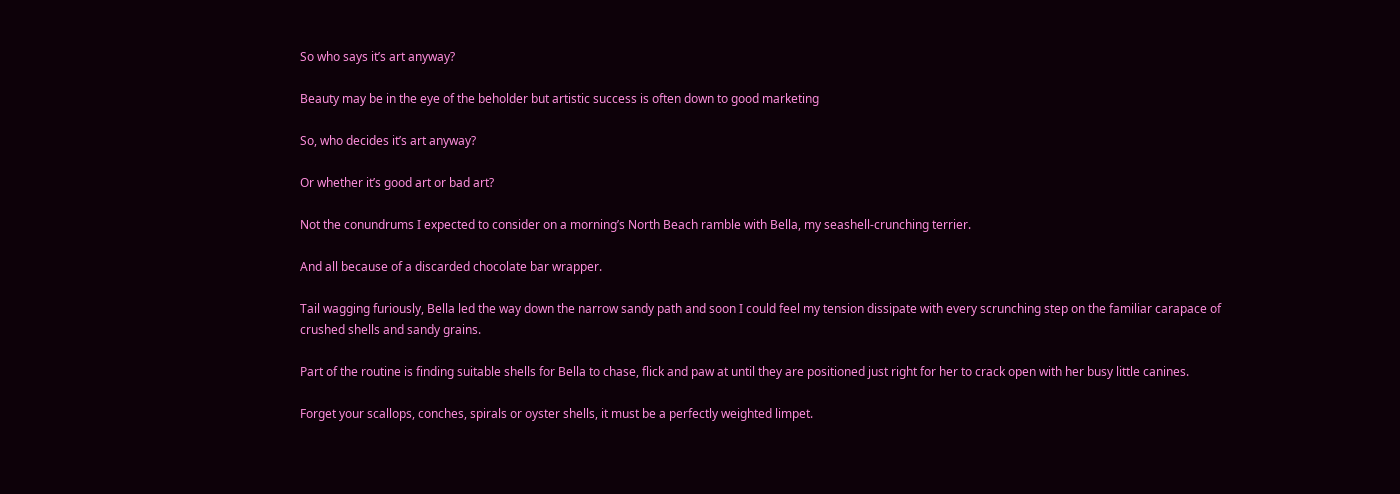So who says it’s art anyway?

Beauty may be in the eye of the beholder but artistic success is often down to good marketing

So, who decides it’s art anyway?

Or whether it’s good art or bad art?

Not the conundrums I expected to consider on a morning’s North Beach ramble with Bella, my seashell-crunching terrier.

And all because of a discarded chocolate bar wrapper.

Tail wagging furiously, Bella led the way down the narrow sandy path and soon I could feel my tension dissipate with every scrunching step on the familiar carapace of crushed shells and sandy grains.

Part of the routine is finding suitable shells for Bella to chase, flick and paw at until they are positioned just right for her to crack open with her busy little canines.

Forget your scallops, conches, spirals or oyster shells, it must be a perfectly weighted limpet.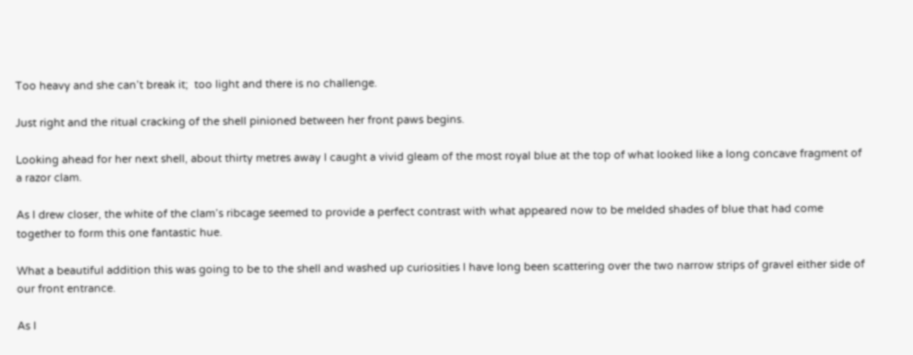Too heavy and she can’t break it;  too light and there is no challenge.

Just right and the ritual cracking of the shell pinioned between her front paws begins.

Looking ahead for her next shell, about thirty metres away I caught a vivid gleam of the most royal blue at the top of what looked like a long concave fragment of a razor clam.

As I drew closer, the white of the clam’s ribcage seemed to provide a perfect contrast with what appeared now to be melded shades of blue that had come together to form this one fantastic hue.

What a beautiful addition this was going to be to the shell and washed up curiosities I have long been scattering over the two narrow strips of gravel either side of our front entrance.

As I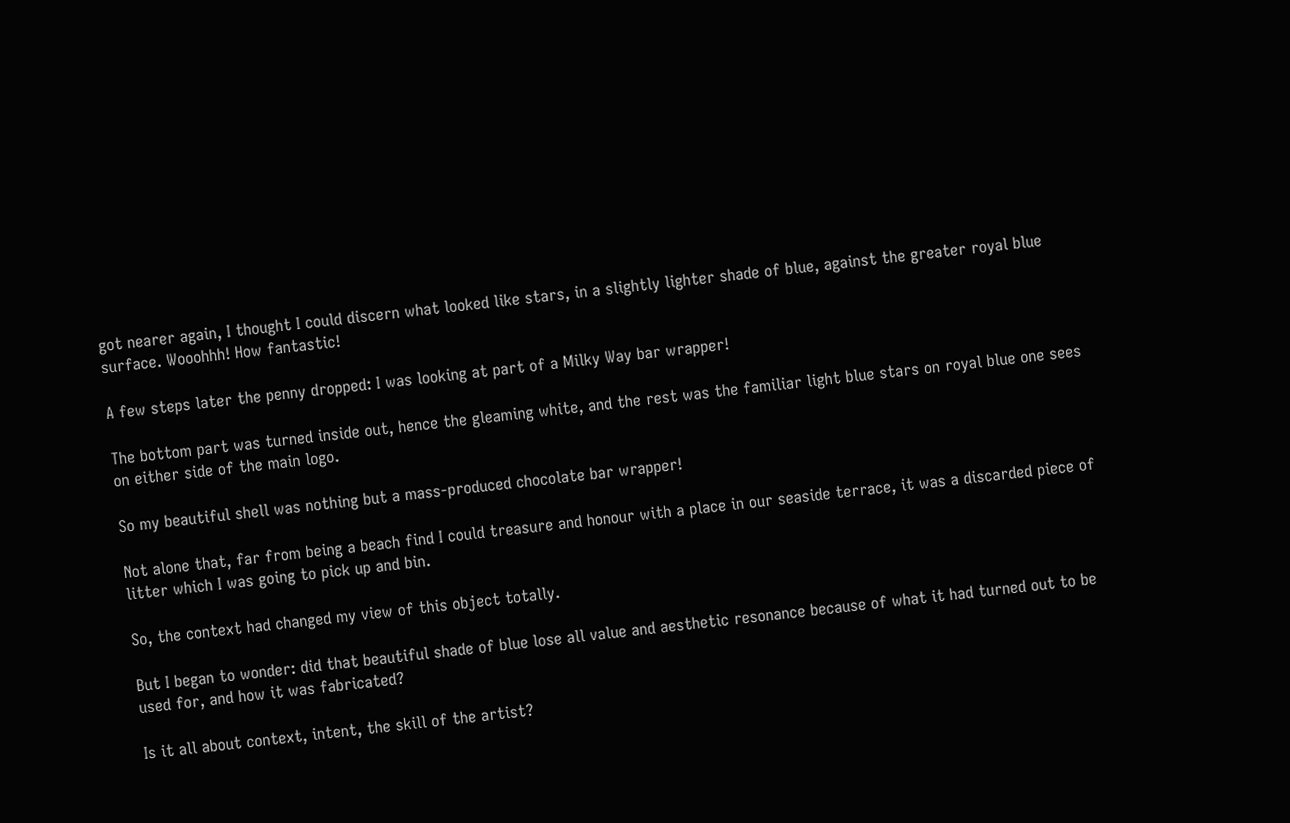got nearer again, I thought I could discern what looked like stars, in a slightly lighter shade of blue, against the greater royal blue surface. Wooohhh! How fantastic!

A few steps later the penny dropped: I was looking at part of a Milky Way bar wrapper!

The bottom part was turned inside out, hence the gleaming white, and the rest was the familiar light blue stars on royal blue one sees on either side of the main logo.

So my beautiful shell was nothing but a mass-produced chocolate bar wrapper!

Not alone that, far from being a beach find I could treasure and honour with a place in our seaside terrace, it was a discarded piece of litter which I was going to pick up and bin.

So, the context had changed my view of this object totally.

But I began to wonder: did that beautiful shade of blue lose all value and aesthetic resonance because of what it had turned out to be used for, and how it was fabricated?

Is it all about context, intent, the skill of the artist?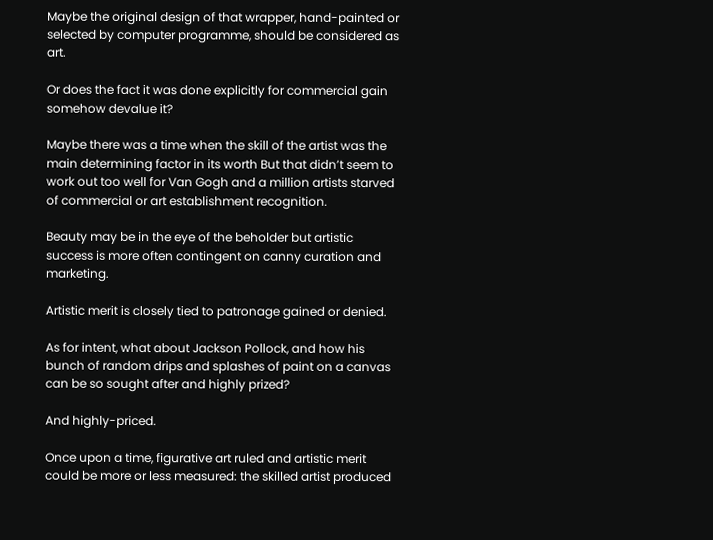Maybe the original design of that wrapper, hand-painted or selected by computer programme, should be considered as art.

Or does the fact it was done explicitly for commercial gain somehow devalue it?

Maybe there was a time when the skill of the artist was the main determining factor in its worth But that didn’t seem to work out too well for Van Gogh and a million artists starved of commercial or art establishment recognition.

Beauty may be in the eye of the beholder but artistic success is more often contingent on canny curation and marketing.

Artistic merit is closely tied to patronage gained or denied.

As for intent, what about Jackson Pollock, and how his bunch of random drips and splashes of paint on a canvas can be so sought after and highly prized?

And highly-priced.

Once upon a time, figurative art ruled and artistic merit could be more or less measured: the skilled artist produced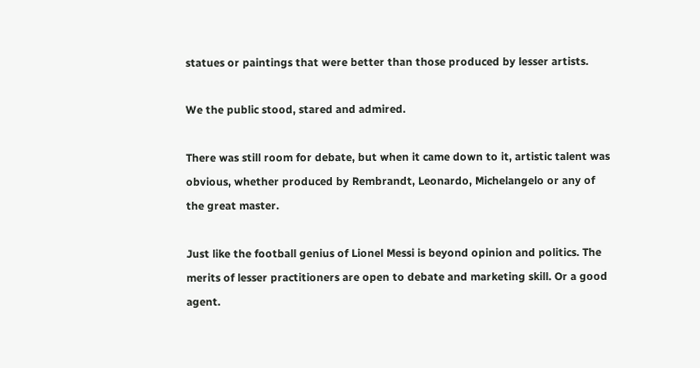statues or paintings that were better than those produced by lesser artists.

We the public stood, stared and admired.

There was still room for debate, but when it came down to it, artistic talent was obvious, whether produced by Rembrandt, Leonardo, Michelangelo or any of the great master.

Just like the football genius of Lionel Messi is beyond opinion and politics. The merits of lesser practitioners are open to debate and marketing skill. Or a good agent.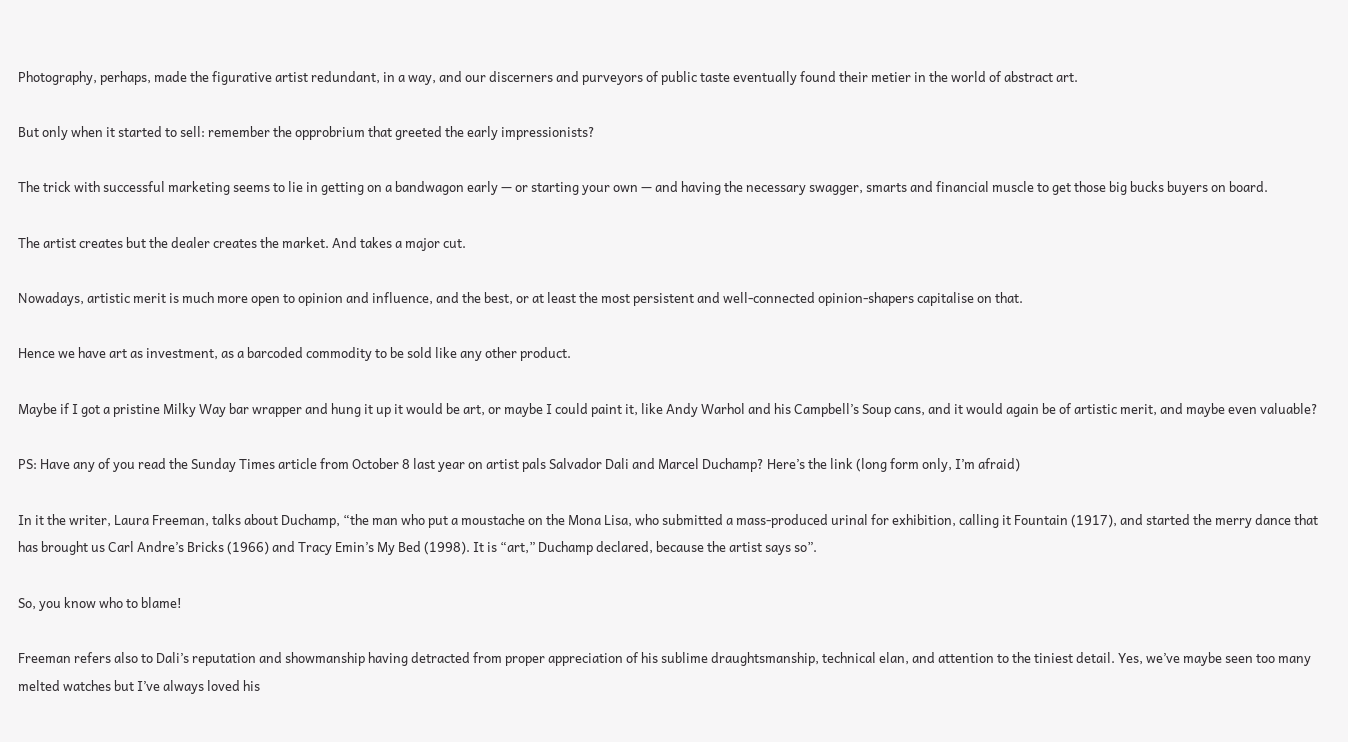Photography, perhaps, made the figurative artist redundant, in a way, and our discerners and purveyors of public taste eventually found their metier in the world of abstract art.

But only when it started to sell: remember the opprobrium that greeted the early impressionists?

The trick with successful marketing seems to lie in getting on a bandwagon early — or starting your own — and having the necessary swagger, smarts and financial muscle to get those big bucks buyers on board.

The artist creates but the dealer creates the market. And takes a major cut.

Nowadays, artistic merit is much more open to opinion and influence, and the best, or at least the most persistent and well-connected opinion-shapers capitalise on that.

Hence we have art as investment, as a barcoded commodity to be sold like any other product.

Maybe if I got a pristine Milky Way bar wrapper and hung it up it would be art, or maybe I could paint it, like Andy Warhol and his Campbell’s Soup cans, and it would again be of artistic merit, and maybe even valuable?

PS: Have any of you read the Sunday Times article from October 8 last year on artist pals Salvador Dali and Marcel Duchamp? Here’s the link (long form only, I’m afraid)

In it the writer, Laura Freeman, talks about Duchamp, “the man who put a moustache on the Mona Lisa, who submitted a mass-produced urinal for exhibition, calling it Fountain (1917), and started the merry dance that has brought us Carl Andre’s Bricks (1966) and Tracy Emin’s My Bed (1998). It is “art,” Duchamp declared, because the artist says so”.

So, you know who to blame!

Freeman refers also to Dali’s reputation and showmanship having detracted from proper appreciation of his sublime draughtsmanship, technical elan, and attention to the tiniest detail. Yes, we’ve maybe seen too many melted watches but I’ve always loved his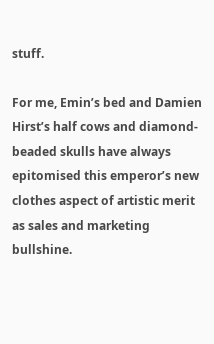stuff.

For me, Emin’s bed and Damien Hirst’s half cows and diamond-beaded skulls have always epitomised this emperor’s new clothes aspect of artistic merit as sales and marketing bullshine.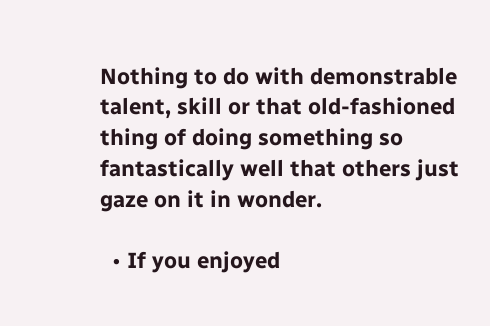Nothing to do with demonstrable talent, skill or that old-fashioned thing of doing something so fantastically well that others just gaze on it in wonder.

  • If you enjoyed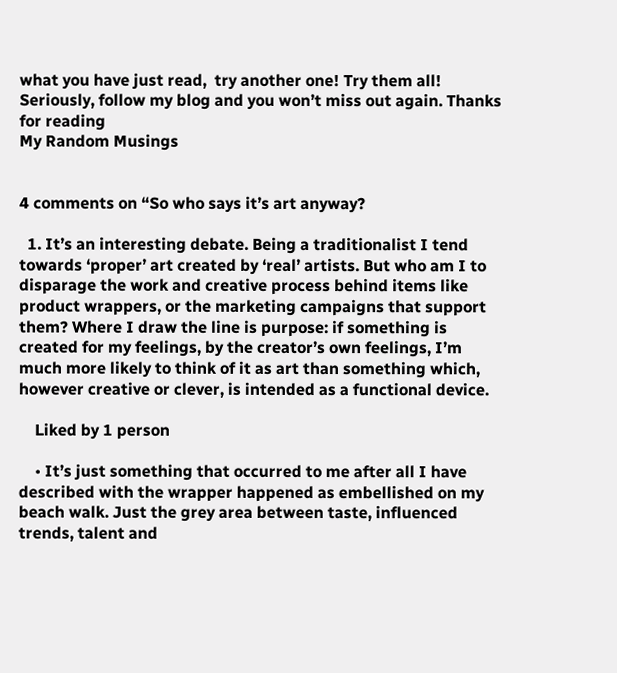what you have just read,  try another one! Try them all! Seriously, follow my blog and you won’t miss out again. Thanks for reading
My Random Musings


4 comments on “So who says it’s art anyway?

  1. It’s an interesting debate. Being a traditionalist I tend towards ‘proper’ art created by ‘real’ artists. But who am I to disparage the work and creative process behind items like product wrappers, or the marketing campaigns that support them? Where I draw the line is purpose: if something is created for my feelings, by the creator’s own feelings, I’m much more likely to think of it as art than something which, however creative or clever, is intended as a functional device.

    Liked by 1 person

    • It’s just something that occurred to me after all I have described with the wrapper happened as embellished on my beach walk. Just the grey area between taste, influenced trends, talent and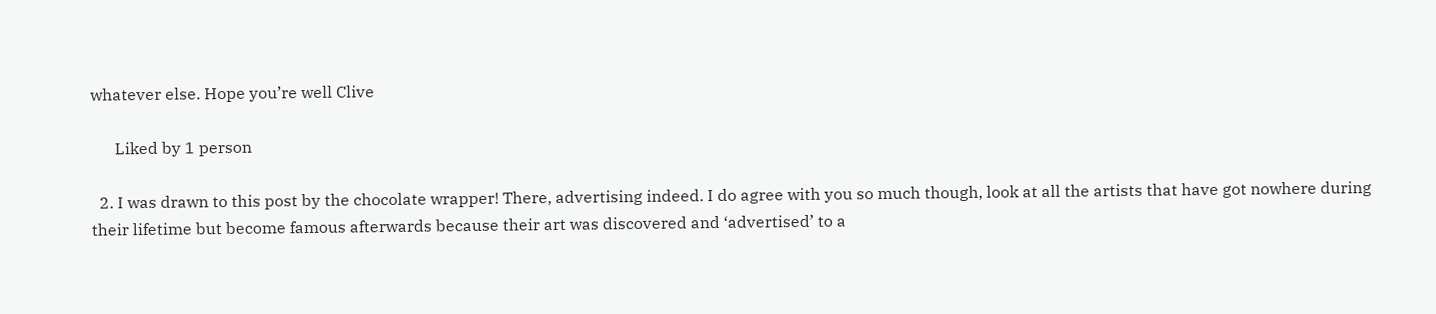whatever else. Hope you’re well Clive

      Liked by 1 person

  2. I was drawn to this post by the chocolate wrapper! There, advertising indeed. I do agree with you so much though, look at all the artists that have got nowhere during their lifetime but become famous afterwards because their art was discovered and ‘advertised’ to a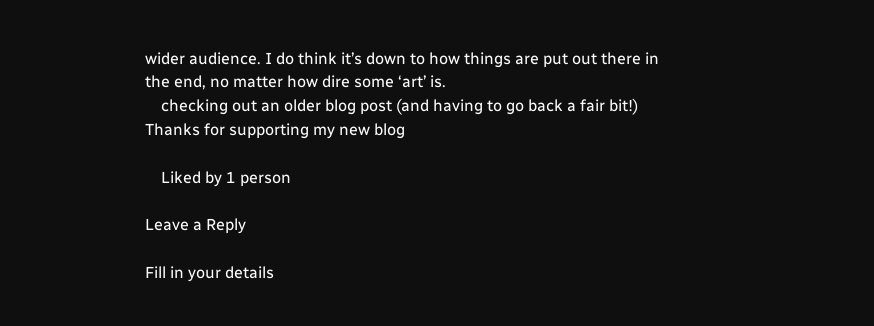wider audience. I do think it’s down to how things are put out there in the end, no matter how dire some ‘art’ is.
    checking out an older blog post (and having to go back a fair bit!) Thanks for supporting my new blog

    Liked by 1 person

Leave a Reply

Fill in your details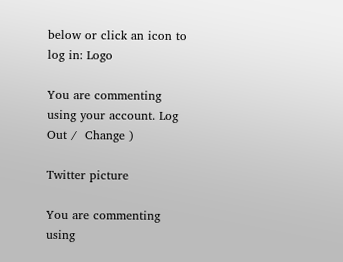below or click an icon to log in: Logo

You are commenting using your account. Log Out /  Change )

Twitter picture

You are commenting using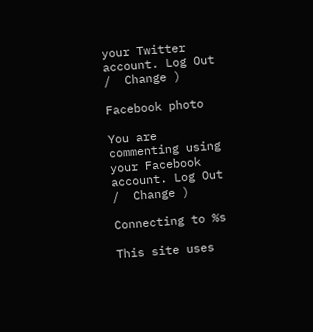your Twitter account. Log Out /  Change )

Facebook photo

You are commenting using your Facebook account. Log Out /  Change )

Connecting to %s

This site uses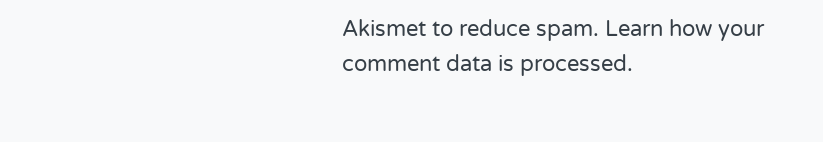Akismet to reduce spam. Learn how your comment data is processed.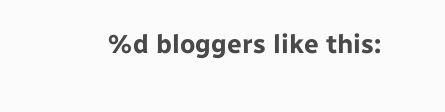%d bloggers like this: